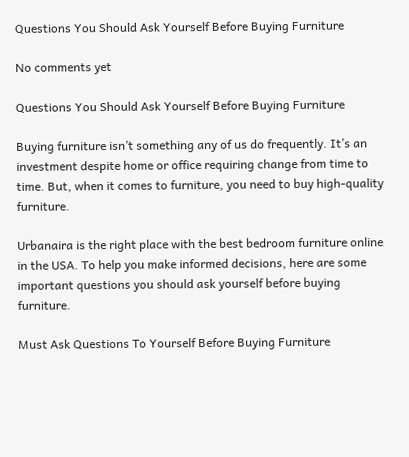Questions You Should Ask Yourself Before Buying Furniture

No comments yet

Questions You Should Ask Yourself Before Buying Furniture

Buying furniture isn’t something any of us do frequently. It’s an investment despite home or office requiring change from time to time. But, when it comes to furniture, you need to buy high-quality furniture.

Urbanaira is the right place with the best bedroom furniture online in the USA. To help you make informed decisions, here are some important questions you should ask yourself before buying furniture.

Must Ask Questions To Yourself Before Buying Furniture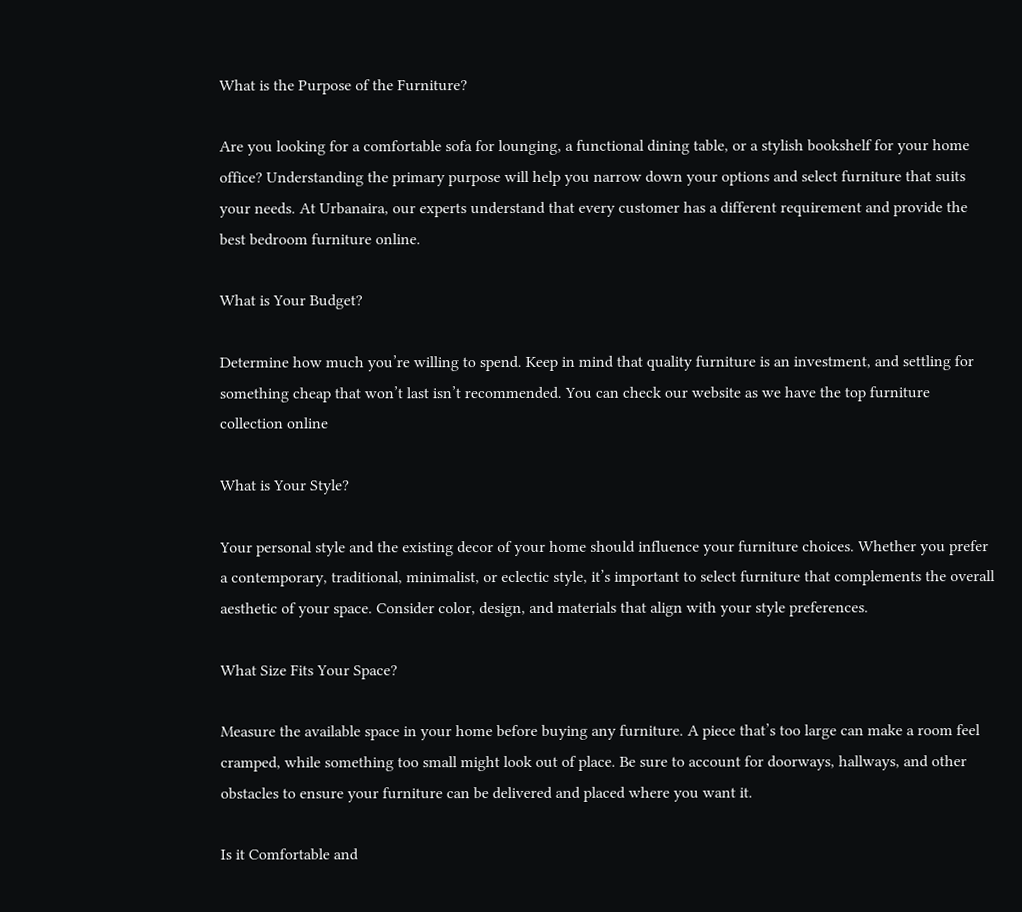What is the Purpose of the Furniture?

Are you looking for a comfortable sofa for lounging, a functional dining table, or a stylish bookshelf for your home office? Understanding the primary purpose will help you narrow down your options and select furniture that suits your needs. At Urbanaira, our experts understand that every customer has a different requirement and provide the best bedroom furniture online.

What is Your Budget?

Determine how much you’re willing to spend. Keep in mind that quality furniture is an investment, and settling for something cheap that won’t last isn’t recommended. You can check our website as we have the top furniture collection online

What is Your Style?

Your personal style and the existing decor of your home should influence your furniture choices. Whether you prefer a contemporary, traditional, minimalist, or eclectic style, it’s important to select furniture that complements the overall aesthetic of your space. Consider color, design, and materials that align with your style preferences.

What Size Fits Your Space?

Measure the available space in your home before buying any furniture. A piece that’s too large can make a room feel cramped, while something too small might look out of place. Be sure to account for doorways, hallways, and other obstacles to ensure your furniture can be delivered and placed where you want it.

Is it Comfortable and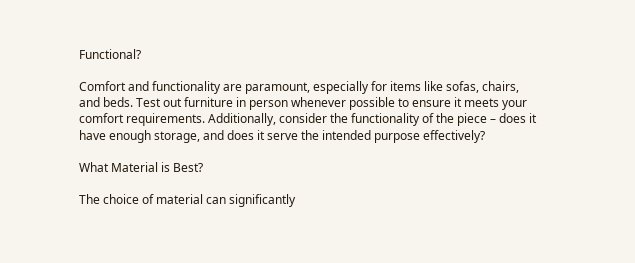Functional?

Comfort and functionality are paramount, especially for items like sofas, chairs, and beds. Test out furniture in person whenever possible to ensure it meets your comfort requirements. Additionally, consider the functionality of the piece – does it have enough storage, and does it serve the intended purpose effectively?

What Material is Best?

The choice of material can significantly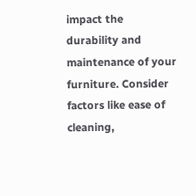impact the durability and maintenance of your furniture. Consider factors like ease of cleaning,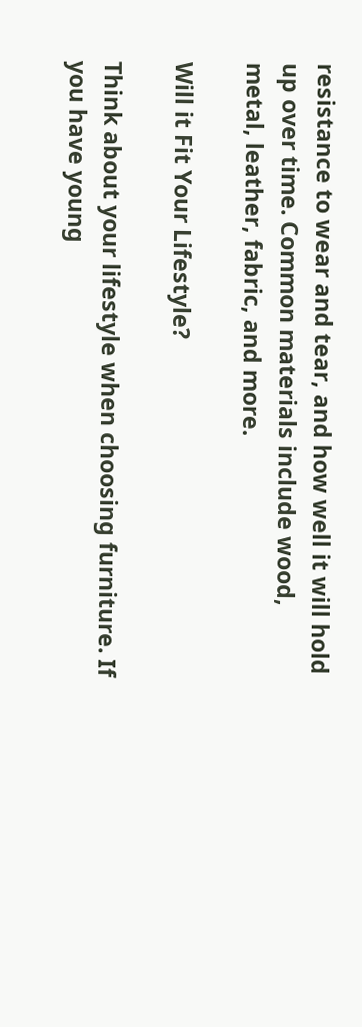resistance to wear and tear, and how well it will hold up over time. Common materials include wood, metal, leather, fabric, and more.

Will it Fit Your Lifestyle?

Think about your lifestyle when choosing furniture. If you have young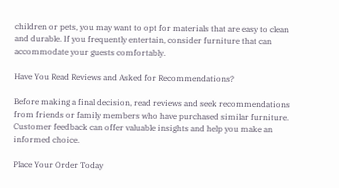children or pets, you may want to opt for materials that are easy to clean and durable. If you frequently entertain, consider furniture that can accommodate your guests comfortably.

Have You Read Reviews and Asked for Recommendations?

Before making a final decision, read reviews and seek recommendations from friends or family members who have purchased similar furniture. Customer feedback can offer valuable insights and help you make an informed choice.

Place Your Order Today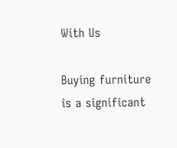With Us

Buying furniture is a significant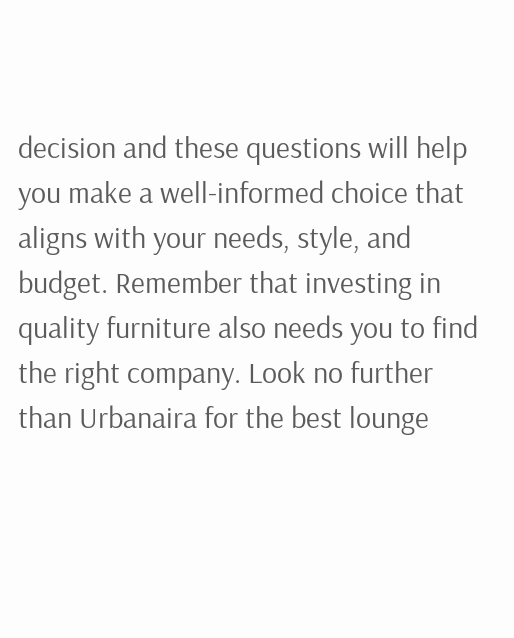decision and these questions will help you make a well-informed choice that aligns with your needs, style, and budget. Remember that investing in quality furniture also needs you to find the right company. Look no further than Urbanaira for the best lounge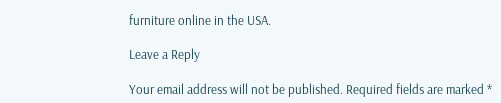furniture online in the USA.

Leave a Reply

Your email address will not be published. Required fields are marked *